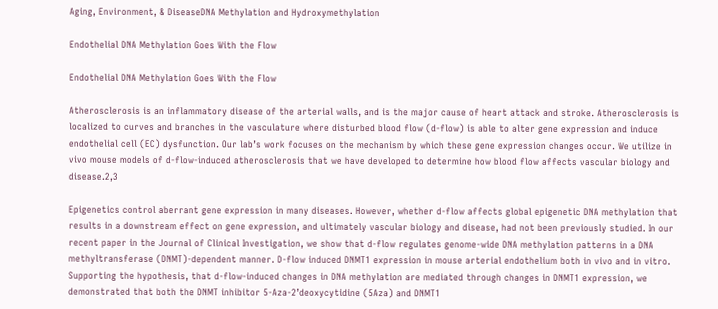Aging, Environment, & DiseaseDNA Methylation and Hydroxymethylation

Endothelial DNA Methylation Goes With the Flow

Endothelial DNA Methylation Goes With the Flow

Atherosclerosis is an inflammatory disease of the arterial walls, and is the major cause of heart attack and stroke. Atherosclerosis is localized to curves and branches in the vasculature where disturbed blood flow (d-flow) is able to alter gene expression and induce endothelial cell (EC) dysfunction. Our lab’s work focuses on the mechanism by which these gene expression changes occur. We utilize in vivo mouse models of d-flow-induced atherosclerosis that we have developed to determine how blood flow affects vascular biology and disease.2,3

Epigenetics control aberrant gene expression in many diseases. However, whether d-flow affects global epigenetic DNA methylation that results in a downstream effect on gene expression, and ultimately vascular biology and disease, had not been previously studied. In our recent paper in the Journal of Clinical Investigation, we show that d-flow regulates genome-wide DNA methylation patterns in a DNA methyltransferase (DNMT)-dependent manner. D-flow induced DNMT1 expression in mouse arterial endothelium both in vivo and in vitro. Supporting the hypothesis, that d-flow-induced changes in DNA methylation are mediated through changes in DNMT1 expression, we demonstrated that both the DNMT inhibitor 5-Aza-2’deoxycytidine (5Aza) and DNMT1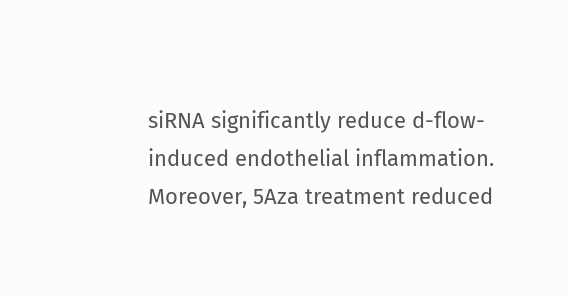siRNA significantly reduce d-flow-induced endothelial inflammation. Moreover, 5Aza treatment reduced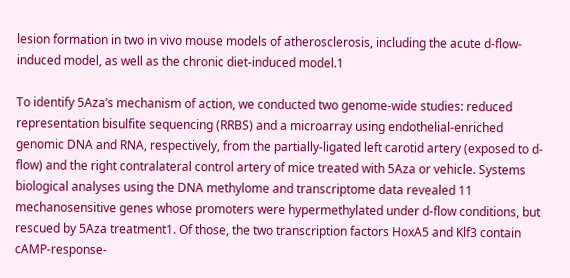lesion formation in two in vivo mouse models of atherosclerosis, including the acute d-flow-induced model, as well as the chronic diet-induced model.1

To identify 5Aza’s mechanism of action, we conducted two genome-wide studies: reduced representation bisulfite sequencing (RRBS) and a microarray using endothelial-enriched genomic DNA and RNA, respectively, from the partially-ligated left carotid artery (exposed to d-flow) and the right contralateral control artery of mice treated with 5Aza or vehicle. Systems biological analyses using the DNA methylome and transcriptome data revealed 11 mechanosensitive genes whose promoters were hypermethylated under d-flow conditions, but rescued by 5Aza treatment1. Of those, the two transcription factors HoxA5 and Klf3 contain cAMP-response-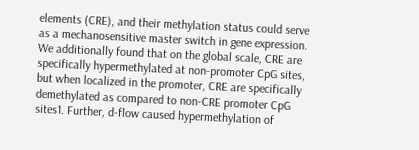elements (CRE), and their methylation status could serve as a mechanosensitive master switch in gene expression. We additionally found that on the global scale, CRE are specifically hypermethylated at non-promoter CpG sites, but when localized in the promoter, CRE are specifically demethylated as compared to non-CRE promoter CpG sites1. Further, d-flow caused hypermethylation of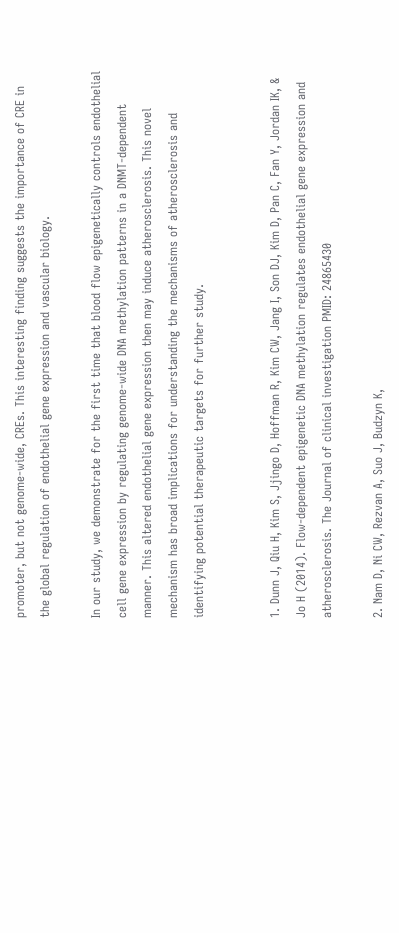promoter, but not genome-wide, CREs. This interesting finding suggests the importance of CRE in the global regulation of endothelial gene expression and vascular biology.

In our study, we demonstrate for the first time that blood flow epigenetically controls endothelial cell gene expression by regulating genome-wide DNA methylation patterns in a DNMT-dependent manner. This altered endothelial gene expression then may induce atherosclerosis. This novel mechanism has broad implications for understanding the mechanisms of atherosclerosis and identifying potential therapeutic targets for further study.


1. Dunn J, Qiu H, Kim S, Jjingo D, Hoffman R, Kim CW, Jang I, Son DJ, Kim D, Pan C, Fan Y, Jordan IK, & Jo H (2014). Flow-dependent epigenetic DNA methylation regulates endothelial gene expression and atherosclerosis. The Journal of clinical investigation PMID: 24865430

2. Nam D, Ni CW, Rezvan A, Suo J, Budzyn K,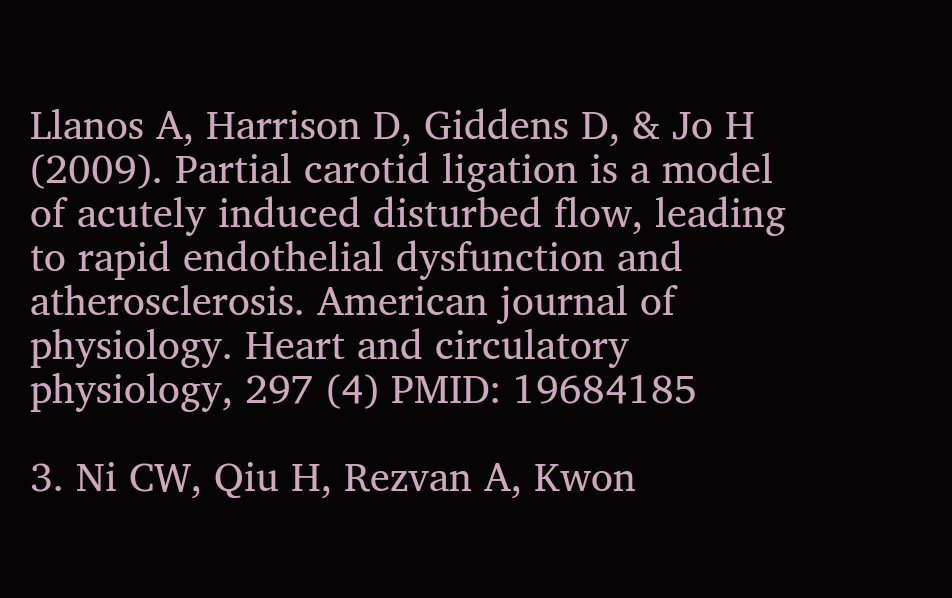Llanos A, Harrison D, Giddens D, & Jo H (2009). Partial carotid ligation is a model of acutely induced disturbed flow, leading to rapid endothelial dysfunction and atherosclerosis. American journal of physiology. Heart and circulatory physiology, 297 (4) PMID: 19684185

3. Ni CW, Qiu H, Rezvan A, Kwon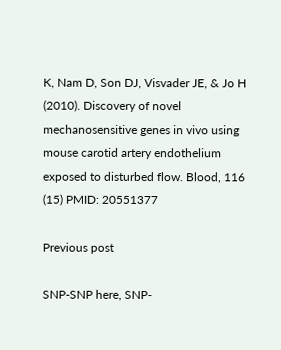K, Nam D, Son DJ, Visvader JE, & Jo H (2010). Discovery of novel mechanosensitive genes in vivo using mouse carotid artery endothelium exposed to disturbed flow. Blood, 116 (15) PMID: 20551377

Previous post

SNP-SNP here, SNP-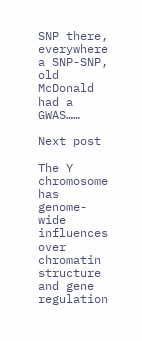SNP there, everywhere a SNP-SNP, old McDonald had a GWAS……

Next post

The Y chromosome has genome-wide influences over chromatin structure and gene regulation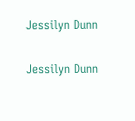Jessilyn Dunn

Jessilyn Dunn